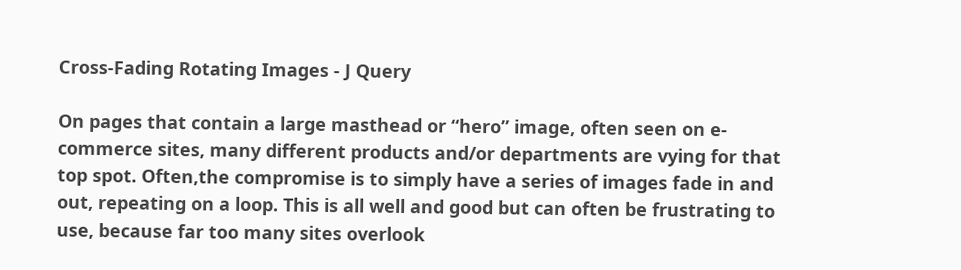Cross-Fading Rotating Images - J Query

On pages that contain a large masthead or “hero” image, often seen on e-commerce sites, many different products and/or departments are vying for that top spot. Often,the compromise is to simply have a series of images fade in and out, repeating on a loop. This is all well and good but can often be frustrating to use, because far too many sites overlook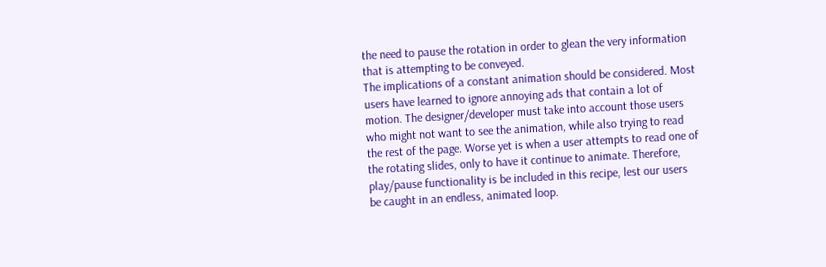the need to pause the rotation in order to glean the very information that is attempting to be conveyed.
The implications of a constant animation should be considered. Most users have learned to ignore annoying ads that contain a lot of motion. The designer/developer must take into account those users who might not want to see the animation, while also trying to read the rest of the page. Worse yet is when a user attempts to read one of the rotating slides, only to have it continue to animate. Therefore, play/pause functionality is be included in this recipe, lest our users be caught in an endless, animated loop.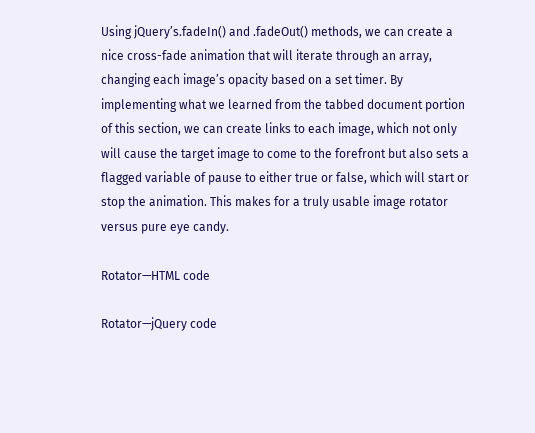Using jQuery’s.fadeIn() and .fadeOut() methods, we can create a nice cross-fade animation that will iterate through an array, changing each image’s opacity based on a set timer. By implementing what we learned from the tabbed document portion of this section, we can create links to each image, which not only will cause the target image to come to the forefront but also sets a flagged variable of pause to either true or false, which will start or stop the animation. This makes for a truly usable image rotator versus pure eye candy.

Rotator—HTML code

Rotator—jQuery code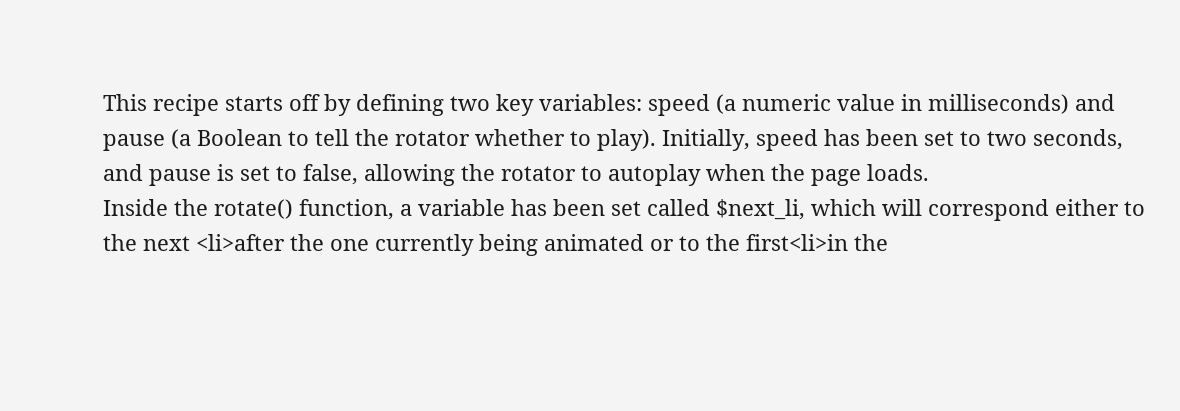This recipe starts off by defining two key variables: speed (a numeric value in milliseconds) and pause (a Boolean to tell the rotator whether to play). Initially, speed has been set to two seconds, and pause is set to false, allowing the rotator to autoplay when the page loads.
Inside the rotate() function, a variable has been set called $next_li, which will correspond either to the next <li>after the one currently being animated or to the first<li>in the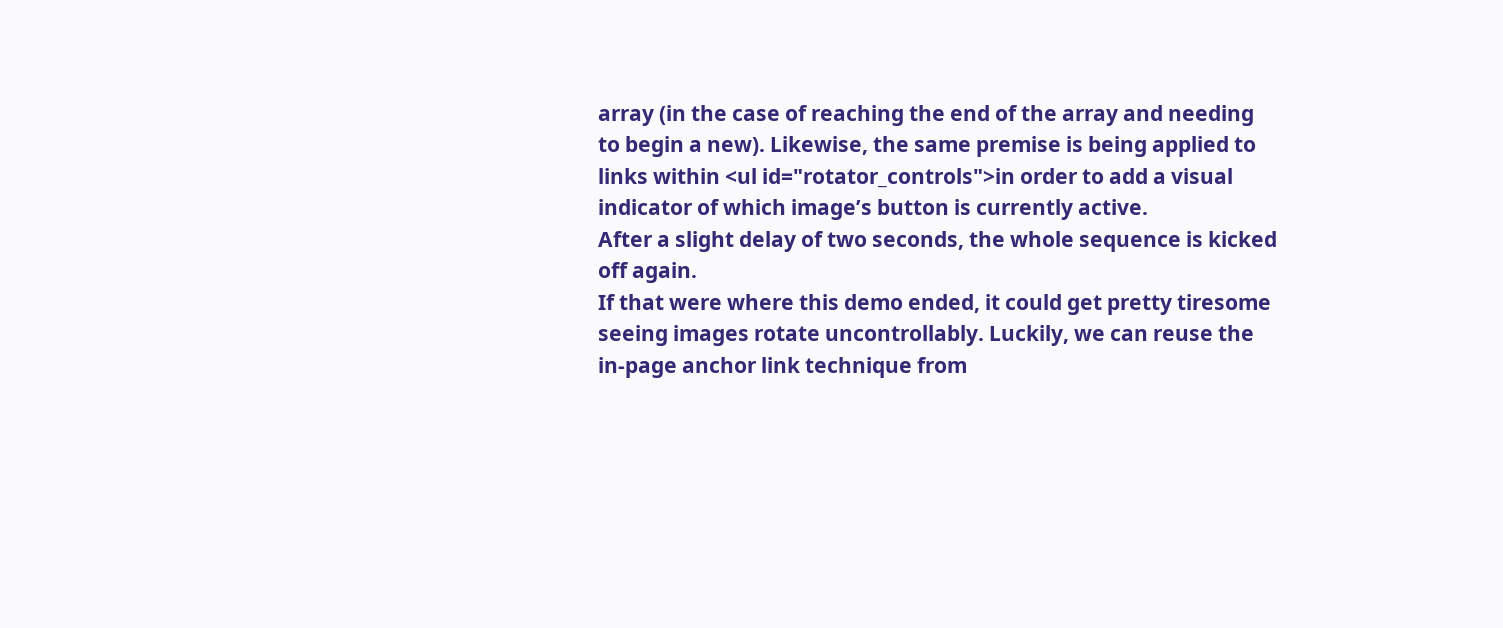array (in the case of reaching the end of the array and needing to begin a new). Likewise, the same premise is being applied to links within <ul id="rotator_controls">in order to add a visual indicator of which image’s button is currently active.
After a slight delay of two seconds, the whole sequence is kicked off again.
If that were where this demo ended, it could get pretty tiresome seeing images rotate uncontrollably. Luckily, we can reuse the in-page anchor link technique from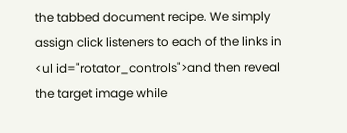the tabbed document recipe. We simply assign click listeners to each of the links in
<ul id="rotator_controls">and then reveal the target image while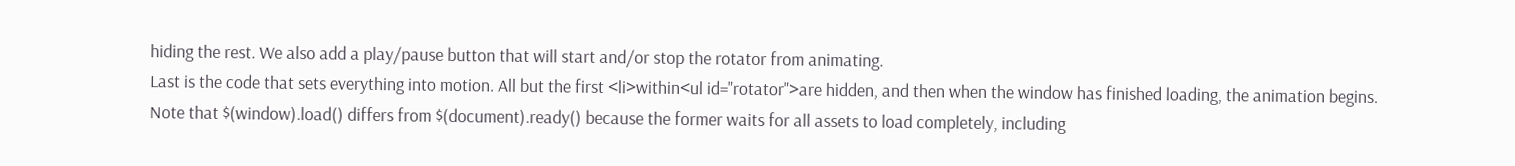hiding the rest. We also add a play/pause button that will start and/or stop the rotator from animating.
Last is the code that sets everything into motion. All but the first <li>within<ul id="rotator">are hidden, and then when the window has finished loading, the animation begins. Note that $(window).load() differs from $(document).ready() because the former waits for all assets to load completely, including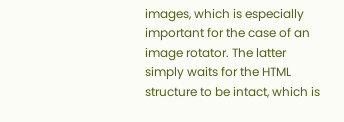images, which is especially important for the case of an image rotator. The latter simply waits for the HTML structure to be intact, which is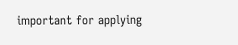important for applying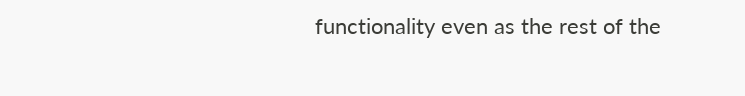functionality even as the rest of the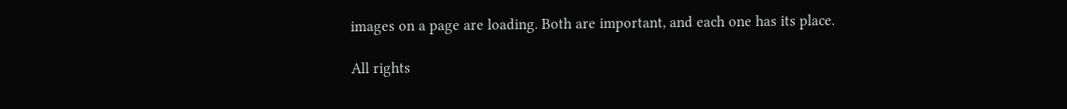images on a page are loading. Both are important, and each one has its place.

All rights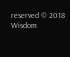reserved © 2018 Wisdom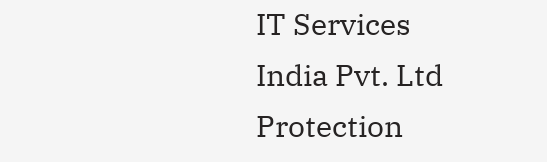IT Services India Pvt. Ltd Protection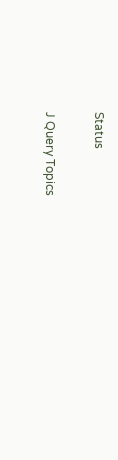Status

J Query Topics